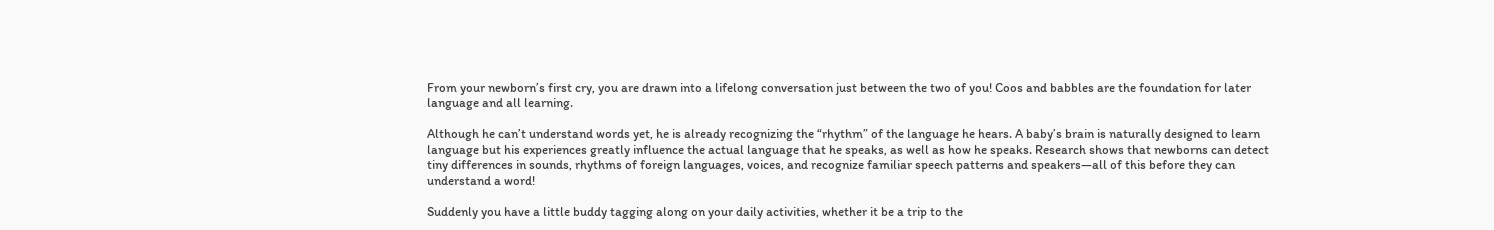From your newborn’s first cry, you are drawn into a lifelong conversation just between the two of you! Coos and babbles are the foundation for later language and all learning.

Although he can’t understand words yet, he is already recognizing the “rhythm” of the language he hears. A baby’s brain is naturally designed to learn language but his experiences greatly influence the actual language that he speaks, as well as how he speaks. Research shows that newborns can detect tiny differences in sounds, rhythms of foreign languages, voices, and recognize familiar speech patterns and speakers—all of this before they can understand a word!

Suddenly you have a little buddy tagging along on your daily activities, whether it be a trip to the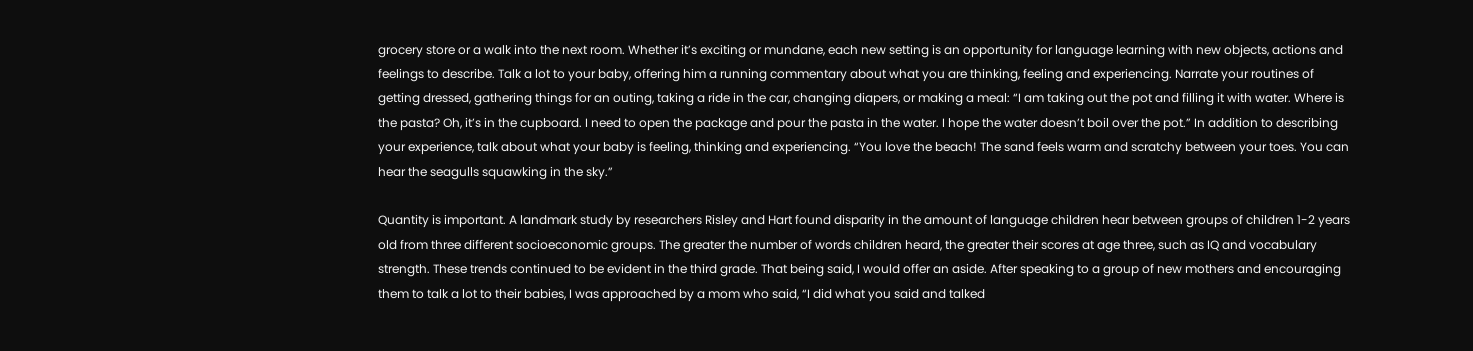grocery store or a walk into the next room. Whether it’s exciting or mundane, each new setting is an opportunity for language learning with new objects, actions and feelings to describe. Talk a lot to your baby, offering him a running commentary about what you are thinking, feeling and experiencing. Narrate your routines of getting dressed, gathering things for an outing, taking a ride in the car, changing diapers, or making a meal: “I am taking out the pot and filling it with water. Where is the pasta? Oh, it’s in the cupboard. I need to open the package and pour the pasta in the water. I hope the water doesn’t boil over the pot.” In addition to describing your experience, talk about what your baby is feeling, thinking and experiencing. “You love the beach! The sand feels warm and scratchy between your toes. You can hear the seagulls squawking in the sky.”

Quantity is important. A landmark study by researchers Risley and Hart found disparity in the amount of language children hear between groups of children 1-2 years old from three different socioeconomic groups. The greater the number of words children heard, the greater their scores at age three, such as IQ and vocabulary strength. These trends continued to be evident in the third grade. That being said, I would offer an aside. After speaking to a group of new mothers and encouraging them to talk a lot to their babies, I was approached by a mom who said, “I did what you said and talked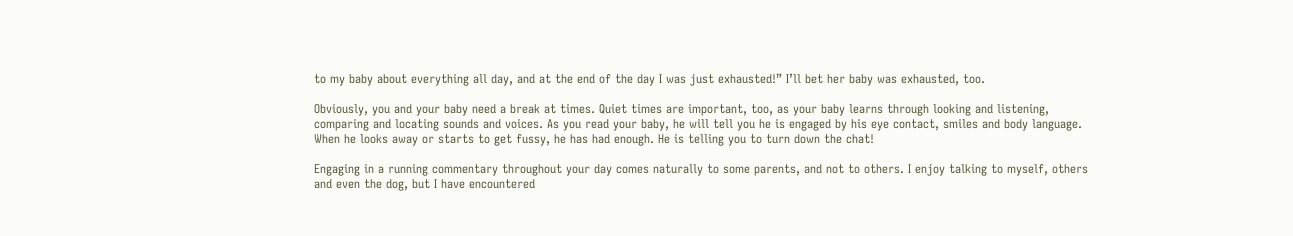to my baby about everything all day, and at the end of the day I was just exhausted!” I’ll bet her baby was exhausted, too.

Obviously, you and your baby need a break at times. Quiet times are important, too, as your baby learns through looking and listening, comparing and locating sounds and voices. As you read your baby, he will tell you he is engaged by his eye contact, smiles and body language. When he looks away or starts to get fussy, he has had enough. He is telling you to turn down the chat!

Engaging in a running commentary throughout your day comes naturally to some parents, and not to others. I enjoy talking to myself, others and even the dog, but I have encountered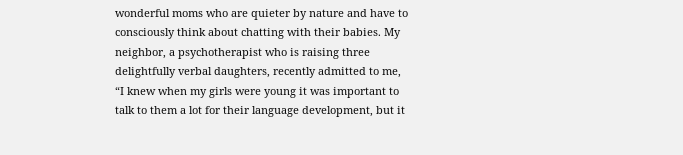wonderful moms who are quieter by nature and have to consciously think about chatting with their babies. My neighbor, a psychotherapist who is raising three delightfully verbal daughters, recently admitted to me, “I knew when my girls were young it was important to talk to them a lot for their language development, but it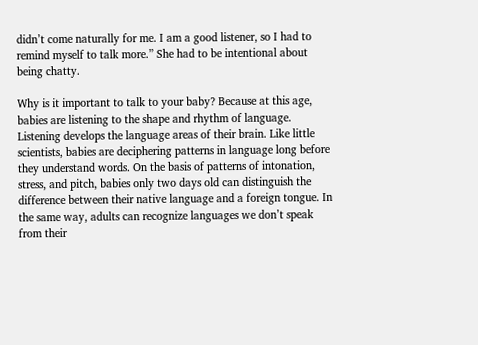didn’t come naturally for me. I am a good listener, so I had to remind myself to talk more.” She had to be intentional about being chatty.

Why is it important to talk to your baby? Because at this age, babies are listening to the shape and rhythm of language. Listening develops the language areas of their brain. Like little scientists, babies are deciphering patterns in language long before they understand words. On the basis of patterns of intonation, stress, and pitch, babies only two days old can distinguish the difference between their native language and a foreign tongue. In the same way, adults can recognize languages we don’t speak from their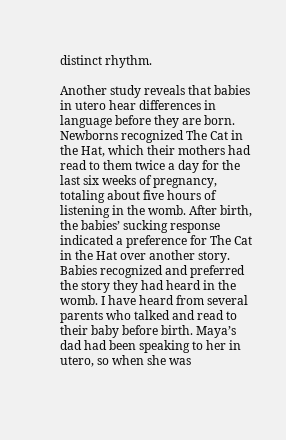distinct rhythm.

Another study reveals that babies in utero hear differences in language before they are born. Newborns recognized The Cat in the Hat, which their mothers had read to them twice a day for the last six weeks of pregnancy, totaling about five hours of listening in the womb. After birth, the babies’ sucking response indicated a preference for The Cat in the Hat over another story. Babies recognized and preferred the story they had heard in the womb. I have heard from several parents who talked and read to their baby before birth. Maya’s dad had been speaking to her in utero, so when she was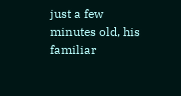just a few minutes old, his familiar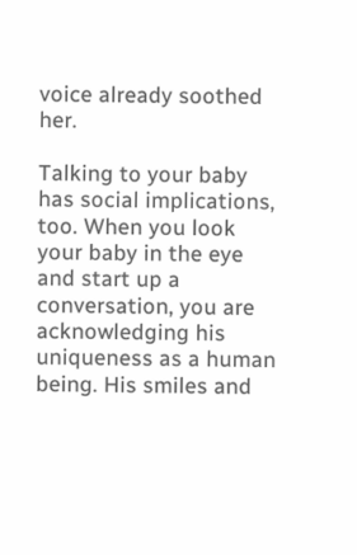voice already soothed her.

Talking to your baby has social implications, too. When you look your baby in the eye and start up a conversation, you are acknowledging his uniqueness as a human being. His smiles and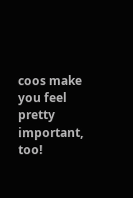coos make you feel pretty important, too!